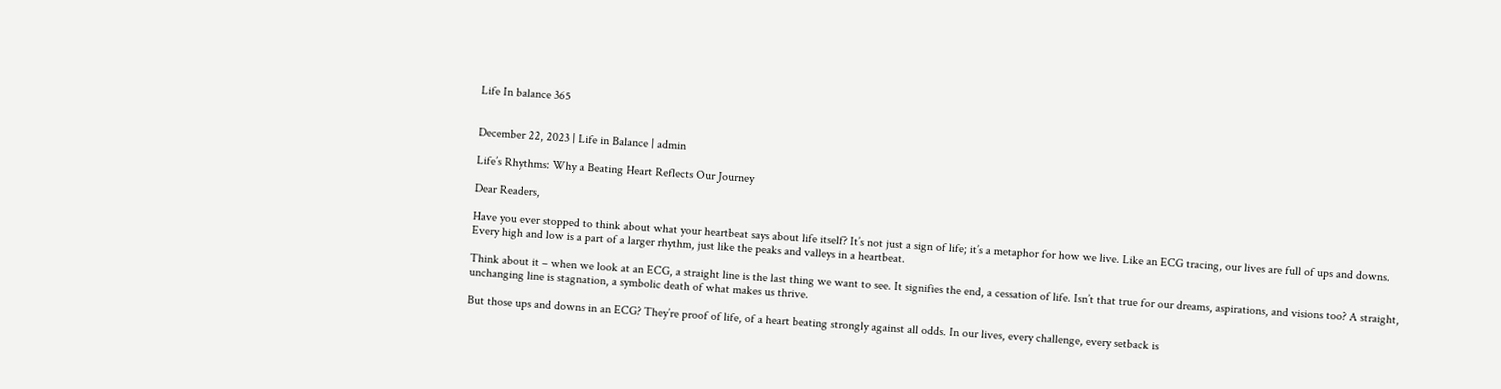Life In balance 365


December 22, 2023 | Life in Balance | admin

Life’s Rhythms: Why a Beating Heart Reflects Our Journey

Dear Readers,

Have you ever stopped to think about what your heartbeat says about life itself? It’s not just a sign of life; it’s a metaphor for how we live. Like an ECG tracing, our lives are full of ups and downs. Every high and low is a part of a larger rhythm, just like the peaks and valleys in a heartbeat.

Think about it – when we look at an ECG, a straight line is the last thing we want to see. It signifies the end, a cessation of life. Isn’t that true for our dreams, aspirations, and visions too? A straight, unchanging line is stagnation, a symbolic death of what makes us thrive.

But those ups and downs in an ECG? They’re proof of life, of a heart beating strongly against all odds. In our lives, every challenge, every setback is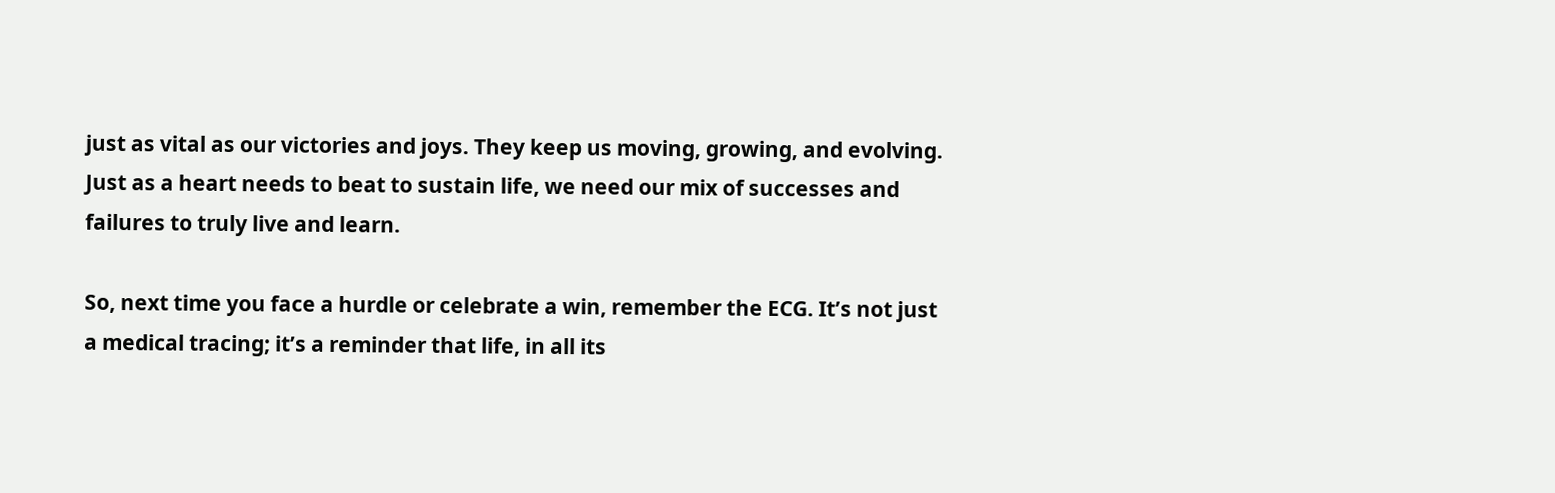just as vital as our victories and joys. They keep us moving, growing, and evolving. Just as a heart needs to beat to sustain life, we need our mix of successes and failures to truly live and learn.

So, next time you face a hurdle or celebrate a win, remember the ECG. It’s not just a medical tracing; it’s a reminder that life, in all its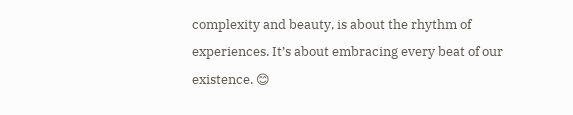complexity and beauty, is about the rhythm of experiences. It’s about embracing every beat of our existence. 😊